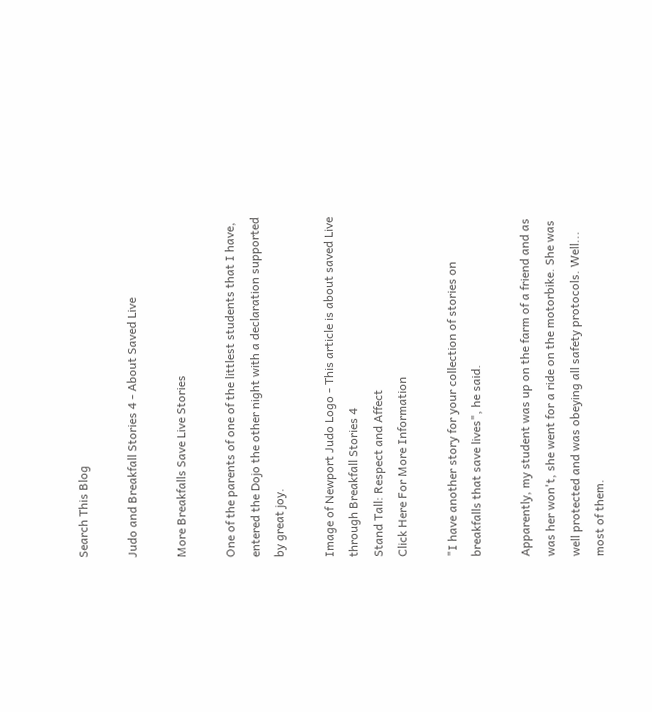Search This Blog

Judo and Breakfall Stories 4 - About Saved Live

More Breakfalls Save Live Stories

One of the parents of one of the littlest students that I have, entered the Dojo the other night with a declaration supported by great joy.

Image of Newport Judo Logo - This article is about saved Live through Breakfall Stories 4
Stand Tall: Respect and Affect
Click Here For More Information

"I have another story for your collection of stories on breakfalls that save lives", he said.

Apparently, my student was up on the farm of a friend and as was her won't, she went for a ride on the motorbike. She was well protected and was obeying all safety protocols. Well... most of them.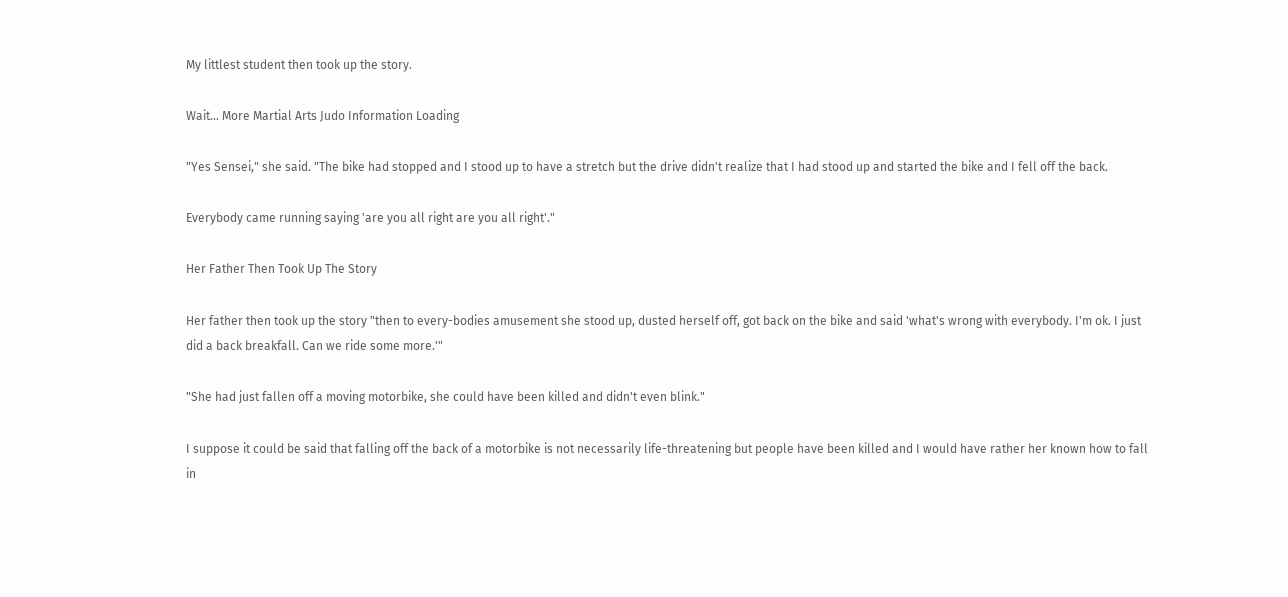My littlest student then took up the story.

Wait... More Martial Arts Judo Information Loading

"Yes Sensei," she said. "The bike had stopped and I stood up to have a stretch but the drive didn't realize that I had stood up and started the bike and I fell off the back.

Everybody came running saying 'are you all right are you all right'."

Her Father Then Took Up The Story

Her father then took up the story "then to every-bodies amusement she stood up, dusted herself off, got back on the bike and said 'what's wrong with everybody. I'm ok. I just did a back breakfall. Can we ride some more.'"

"She had just fallen off a moving motorbike, she could have been killed and didn't even blink."

I suppose it could be said that falling off the back of a motorbike is not necessarily life-threatening but people have been killed and I would have rather her known how to fall in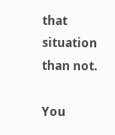that situation than not.

You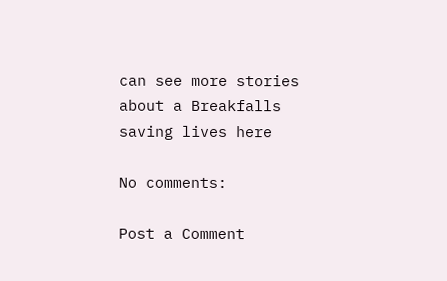can see more stories about a Breakfalls saving lives here

No comments:

Post a Comment